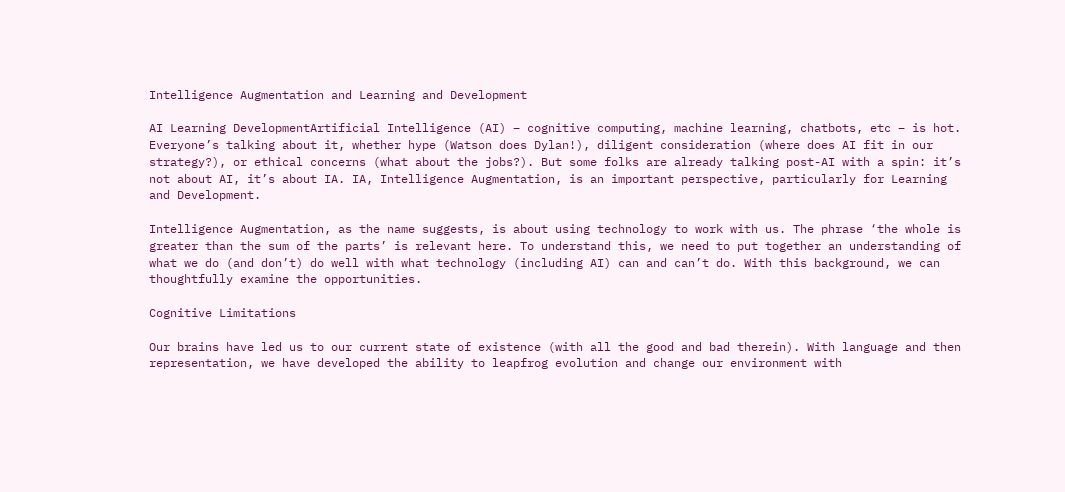Intelligence Augmentation and Learning and Development

AI Learning DevelopmentArtificial Intelligence (AI) – cognitive computing, machine learning, chatbots, etc – is hot. Everyone’s talking about it, whether hype (Watson does Dylan!), diligent consideration (where does AI fit in our strategy?), or ethical concerns (what about the jobs?). But some folks are already talking post-AI with a spin: it’s not about AI, it’s about IA. IA, Intelligence Augmentation, is an important perspective, particularly for Learning and Development.

Intelligence Augmentation, as the name suggests, is about using technology to work with us. The phrase ‘the whole is greater than the sum of the parts’ is relevant here. To understand this, we need to put together an understanding of what we do (and don’t) do well with what technology (including AI) can and can’t do. With this background, we can thoughtfully examine the opportunities.

Cognitive Limitations

Our brains have led us to our current state of existence (with all the good and bad therein). With language and then representation, we have developed the ability to leapfrog evolution and change our environment with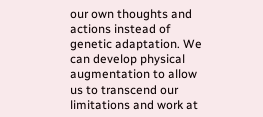our own thoughts and actions instead of genetic adaptation. We can develop physical augmentation to allow us to transcend our limitations and work at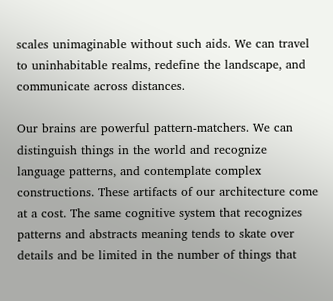scales unimaginable without such aids. We can travel to uninhabitable realms, redefine the landscape, and communicate across distances.

Our brains are powerful pattern-matchers. We can distinguish things in the world and recognize language patterns, and contemplate complex constructions. These artifacts of our architecture come at a cost. The same cognitive system that recognizes patterns and abstracts meaning tends to skate over details and be limited in the number of things that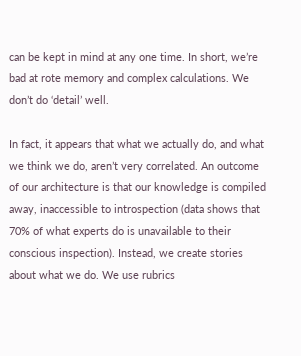can be kept in mind at any one time. In short, we’re bad at rote memory and complex calculations. We don’t do ‘detail’ well.

In fact, it appears that what we actually do, and what we think we do, aren’t very correlated. An outcome of our architecture is that our knowledge is compiled away, inaccessible to introspection (data shows that 70% of what experts do is unavailable to their conscious inspection). Instead, we create stories about what we do. We use rubrics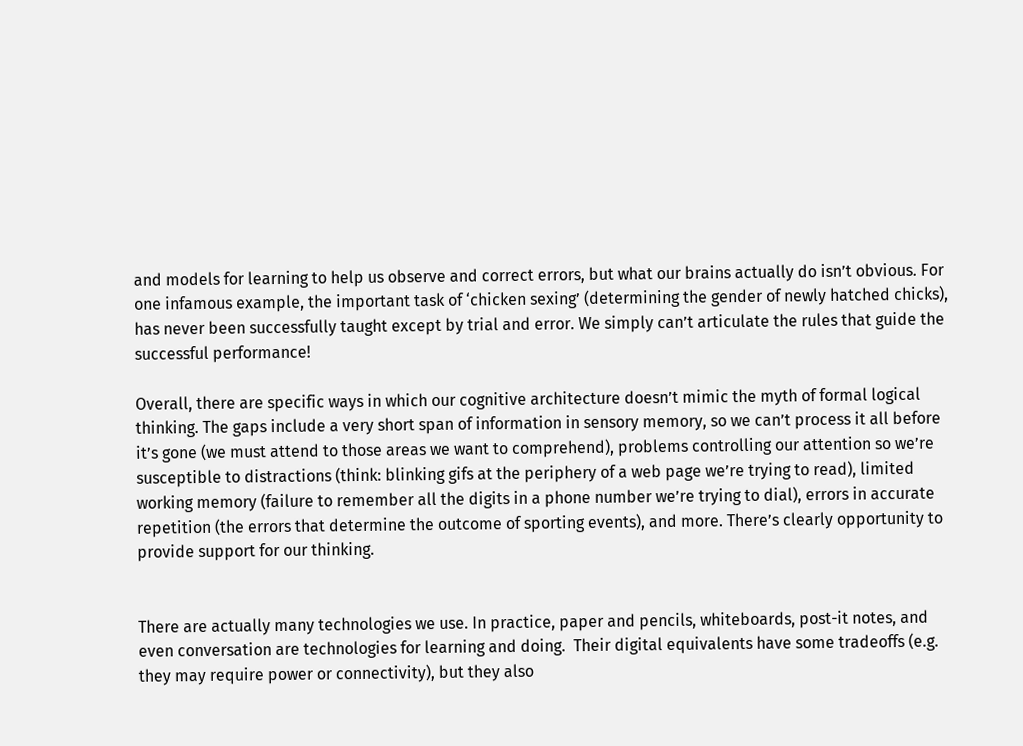and models for learning to help us observe and correct errors, but what our brains actually do isn’t obvious. For one infamous example, the important task of ‘chicken sexing’ (determining the gender of newly hatched chicks), has never been successfully taught except by trial and error. We simply can’t articulate the rules that guide the successful performance!

Overall, there are specific ways in which our cognitive architecture doesn’t mimic the myth of formal logical thinking. The gaps include a very short span of information in sensory memory, so we can’t process it all before it’s gone (we must attend to those areas we want to comprehend), problems controlling our attention so we’re susceptible to distractions (think: blinking gifs at the periphery of a web page we’re trying to read), limited working memory (failure to remember all the digits in a phone number we’re trying to dial), errors in accurate repetition (the errors that determine the outcome of sporting events), and more. There’s clearly opportunity to provide support for our thinking.


There are actually many technologies we use. In practice, paper and pencils, whiteboards, post-it notes, and even conversation are technologies for learning and doing.  Their digital equivalents have some tradeoffs (e.g. they may require power or connectivity), but they also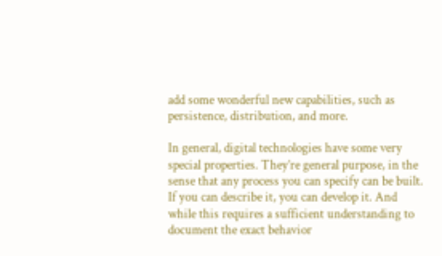add some wonderful new capabilities, such as persistence, distribution, and more.

In general, digital technologies have some very special properties. They’re general purpose, in the sense that any process you can specify can be built. If you can describe it, you can develop it. And while this requires a sufficient understanding to document the exact behavior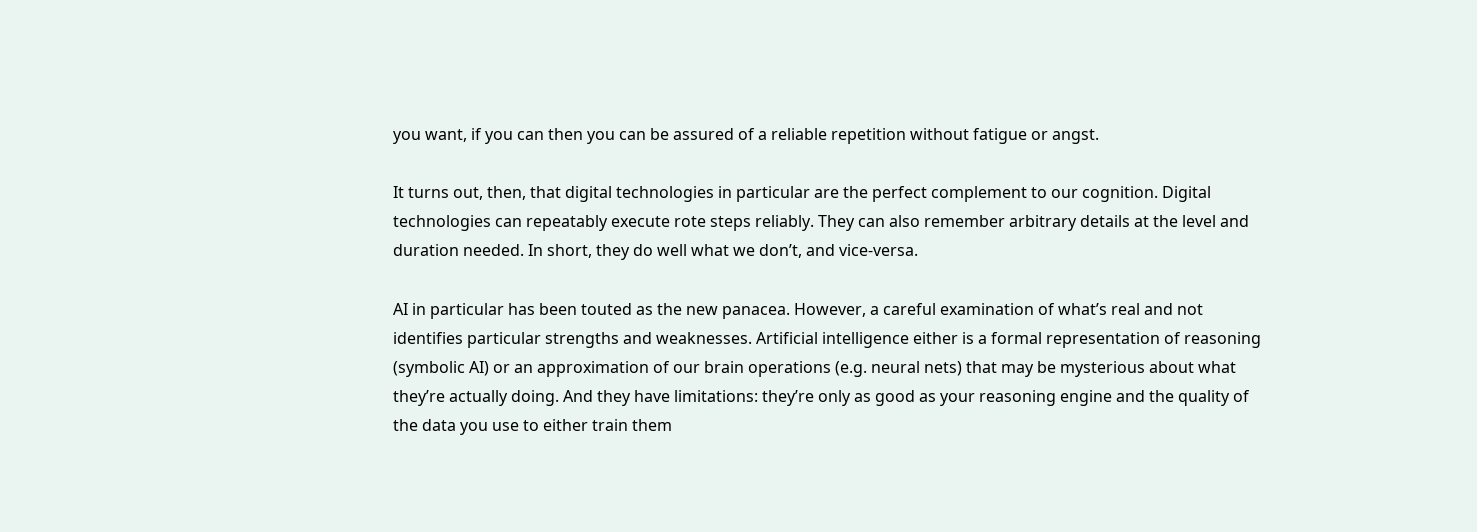you want, if you can then you can be assured of a reliable repetition without fatigue or angst.

It turns out, then, that digital technologies in particular are the perfect complement to our cognition. Digital technologies can repeatably execute rote steps reliably. They can also remember arbitrary details at the level and duration needed. In short, they do well what we don’t, and vice-versa.

AI in particular has been touted as the new panacea. However, a careful examination of what’s real and not identifies particular strengths and weaknesses. Artificial intelligence either is a formal representation of reasoning (symbolic AI) or an approximation of our brain operations (e.g. neural nets) that may be mysterious about what they’re actually doing. And they have limitations: they’re only as good as your reasoning engine and the quality of the data you use to either train them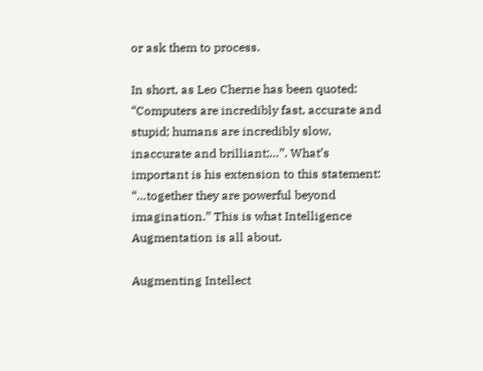or ask them to process.

In short, as Leo Cherne has been quoted: “Computers are incredibly fast, accurate and stupid; humans are incredibly slow, inaccurate and brilliant;…”. What’s important is his extension to this statement: “…together they are powerful beyond imagination.” This is what Intelligence Augmentation is all about.

Augmenting Intellect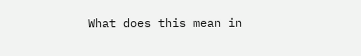What does this mean in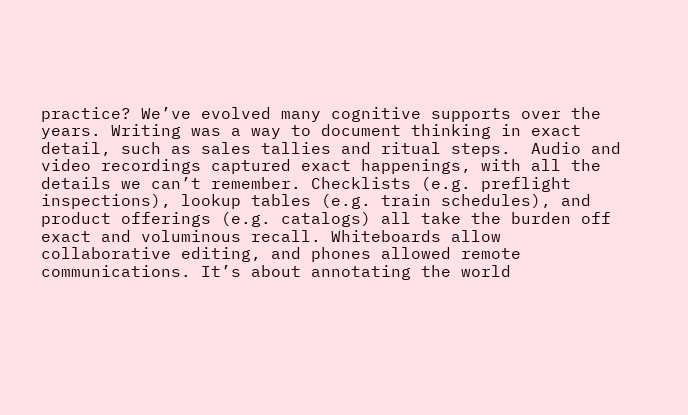practice? We’ve evolved many cognitive supports over the years. Writing was a way to document thinking in exact detail, such as sales tallies and ritual steps.  Audio and video recordings captured exact happenings, with all the details we can’t remember. Checklists (e.g. preflight inspections), lookup tables (e.g. train schedules), and product offerings (e.g. catalogs) all take the burden off exact and voluminous recall. Whiteboards allow collaborative editing, and phones allowed remote communications. It’s about annotating the world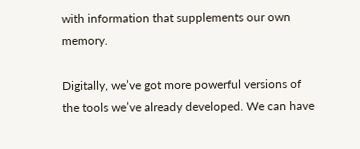with information that supplements our own memory.

Digitally, we’ve got more powerful versions of the tools we’ve already developed. We can have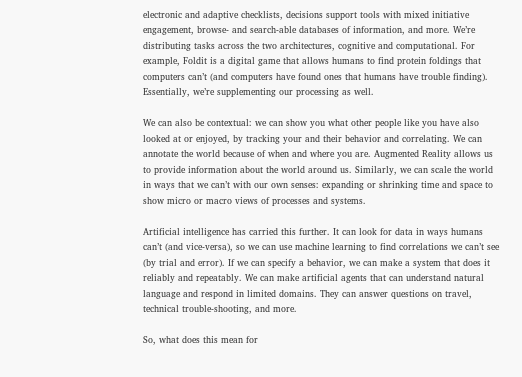electronic and adaptive checklists, decisions support tools with mixed initiative engagement, browse- and search-able databases of information, and more. We’re distributing tasks across the two architectures, cognitive and computational. For example, Foldit is a digital game that allows humans to find protein foldings that computers can’t (and computers have found ones that humans have trouble finding). Essentially, we’re supplementing our processing as well.

We can also be contextual: we can show you what other people like you have also looked at or enjoyed, by tracking your and their behavior and correlating. We can annotate the world because of when and where you are. Augmented Reality allows us to provide information about the world around us. Similarly, we can scale the world in ways that we can’t with our own senses: expanding or shrinking time and space to show micro or macro views of processes and systems.

Artificial intelligence has carried this further. It can look for data in ways humans can’t (and vice-versa), so we can use machine learning to find correlations we can’t see (by trial and error). If we can specify a behavior, we can make a system that does it reliably and repeatably. We can make artificial agents that can understand natural language and respond in limited domains. They can answer questions on travel, technical trouble-shooting, and more.

So, what does this mean for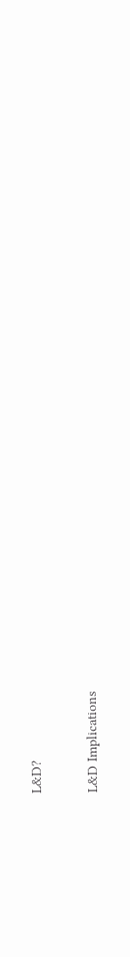L&D?

L&D Implications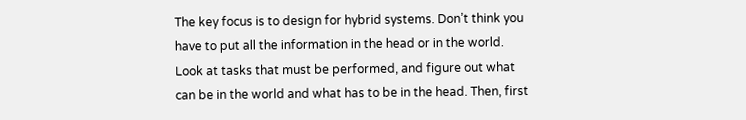The key focus is to design for hybrid systems. Don’t think you have to put all the information in the head or in the world. Look at tasks that must be performed, and figure out what can be in the world and what has to be in the head. Then, first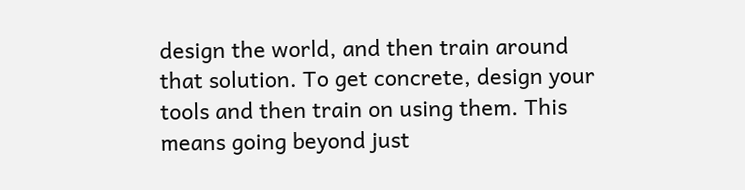design the world, and then train around that solution. To get concrete, design your tools and then train on using them. This means going beyond just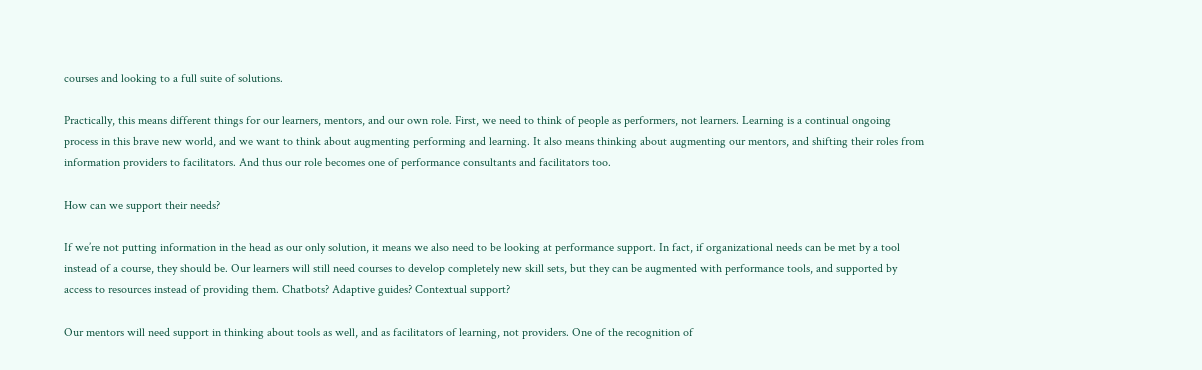courses and looking to a full suite of solutions.

Practically, this means different things for our learners, mentors, and our own role. First, we need to think of people as performers, not learners. Learning is a continual ongoing process in this brave new world, and we want to think about augmenting performing and learning. It also means thinking about augmenting our mentors, and shifting their roles from information providers to facilitators. And thus our role becomes one of performance consultants and facilitators too.

How can we support their needs?

If we’re not putting information in the head as our only solution, it means we also need to be looking at performance support. In fact, if organizational needs can be met by a tool instead of a course, they should be. Our learners will still need courses to develop completely new skill sets, but they can be augmented with performance tools, and supported by access to resources instead of providing them. Chatbots? Adaptive guides? Contextual support?

Our mentors will need support in thinking about tools as well, and as facilitators of learning, not providers. One of the recognition of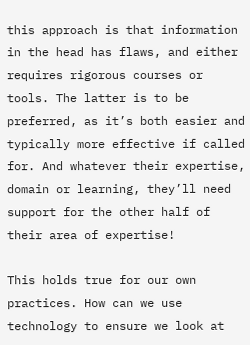this approach is that information in the head has flaws, and either requires rigorous courses or tools. The latter is to be preferred, as it’s both easier and typically more effective if called for. And whatever their expertise, domain or learning, they’ll need support for the other half of their area of expertise!

This holds true for our own practices. How can we use technology to ensure we look at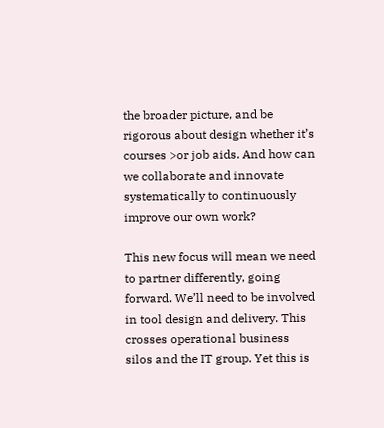the broader picture, and be rigorous about design whether it’s courses >or job aids. And how can we collaborate and innovate systematically to continuously improve our own work?

This new focus will mean we need to partner differently, going forward. We’ll need to be involved in tool design and delivery. This crosses operational business silos and the IT group. Yet this is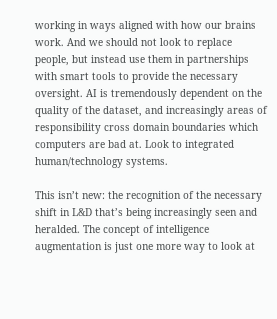working in ways aligned with how our brains work. And we should not look to replace people, but instead use them in partnerships with smart tools to provide the necessary oversight. AI is tremendously dependent on the quality of the dataset, and increasingly areas of responsibility cross domain boundaries which computers are bad at. Look to integrated human/technology systems.

This isn’t new: the recognition of the necessary shift in L&D that’s being increasingly seen and heralded. The concept of intelligence augmentation is just one more way to look at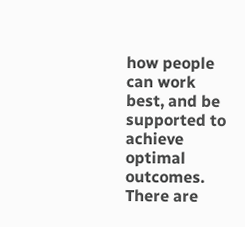how people can work best, and be supported to achieve optimal outcomes. There are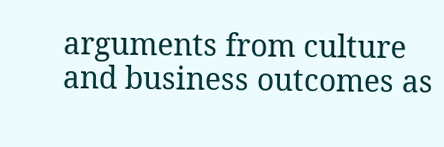arguments from culture and business outcomes as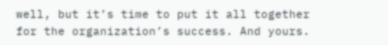well, but it’s time to put it all together for the organization’s success. And yours.